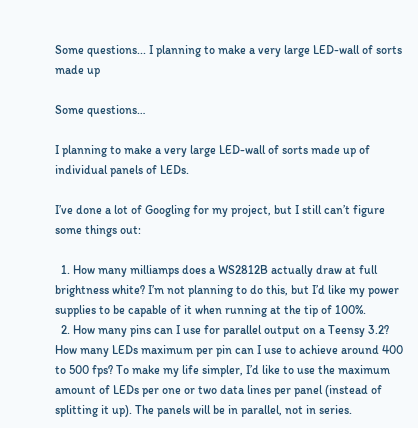Some questions... I planning to make a very large LED-wall of sorts made up

Some questions…

I planning to make a very large LED-wall of sorts made up of individual panels of LEDs.

I’ve done a lot of Googling for my project, but I still can’t figure some things out:

  1. How many milliamps does a WS2812B actually draw at full brightness white? I’m not planning to do this, but I’d like my power supplies to be capable of it when running at the tip of 100%.
  2. How many pins can I use for parallel output on a Teensy 3.2? How many LEDs maximum per pin can I use to achieve around 400 to 500 fps? To make my life simpler, I’d like to use the maximum amount of LEDs per one or two data lines per panel (instead of splitting it up). The panels will be in parallel, not in series.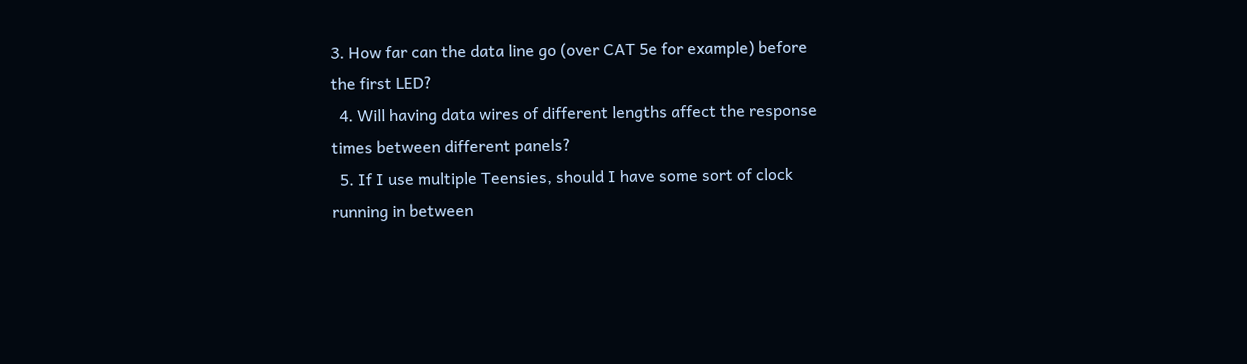3. How far can the data line go (over CAT 5e for example) before the first LED?
  4. Will having data wires of different lengths affect the response times between different panels?
  5. If I use multiple Teensies, should I have some sort of clock running in between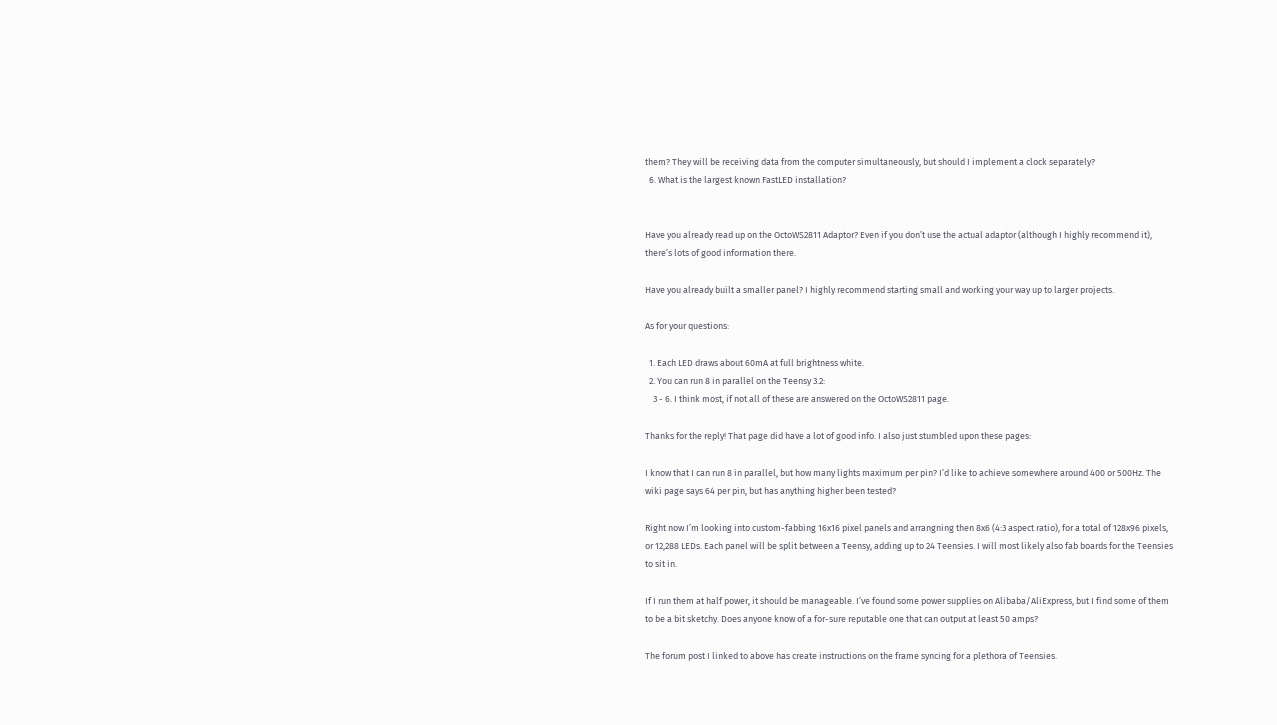them? They will be receiving data from the computer simultaneously, but should I implement a clock separately?
  6. What is the largest known FastLED installation?


Have you already read up on the OctoWS2811 Adaptor? Even if you don’t use the actual adaptor (although I highly recommend it), there’s lots of good information there.

Have you already built a smaller panel? I highly recommend starting small and working your way up to larger projects.

As for your questions:

  1. Each LED draws about 60mA at full brightness white.
  2. You can run 8 in parallel on the Teensy 3.2:
    3 - 6. I think most, if not all of these are answered on the OctoWS2811 page.

Thanks for the reply! That page did have a lot of good info. I also just stumbled upon these pages:

I know that I can run 8 in parallel, but how many lights maximum per pin? I’d like to achieve somewhere around 400 or 500Hz. The wiki page says 64 per pin, but has anything higher been tested?

Right now I’m looking into custom-fabbing 16x16 pixel panels and arrangning then 8x6 (4:3 aspect ratio), for a total of 128x96 pixels, or 12,288 LEDs. Each panel will be split between a Teensy, adding up to 24 Teensies. I will most likely also fab boards for the Teensies to sit in.

If I run them at half power, it should be manageable. I’ve found some power supplies on Alibaba/AliExpress, but I find some of them to be a bit sketchy. Does anyone know of a for-sure reputable one that can output at least 50 amps?

The forum post I linked to above has create instructions on the frame syncing for a plethora of Teensies.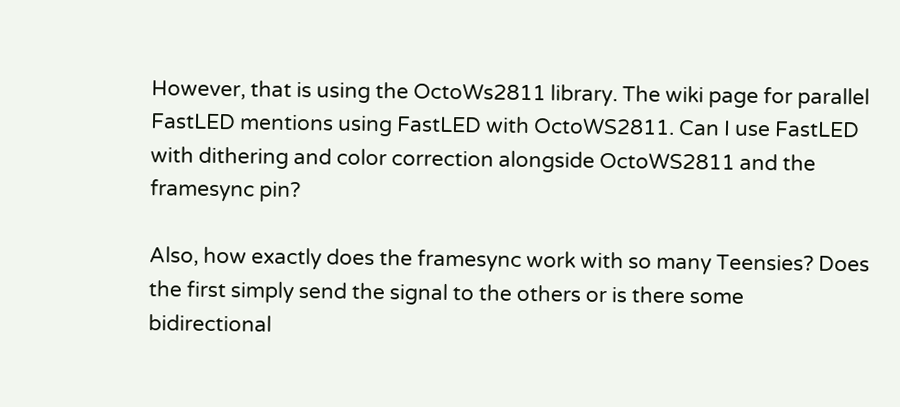However, that is using the OctoWs2811 library. The wiki page for parallel FastLED mentions using FastLED with OctoWS2811. Can I use FastLED with dithering and color correction alongside OctoWS2811 and the framesync pin?

Also, how exactly does the framesync work with so many Teensies? Does the first simply send the signal to the others or is there some bidirectional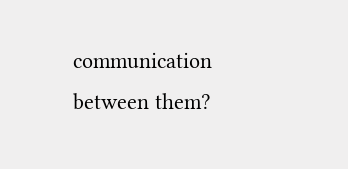communication between them?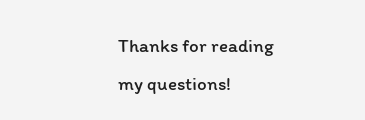Thanks for reading my questions!